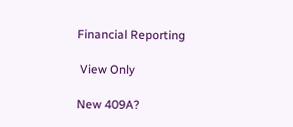Financial Reporting

 View Only

New 409A?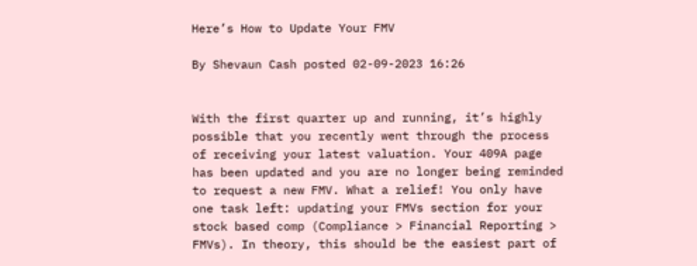Here’s How to Update Your FMV

By Shevaun Cash posted 02-09-2023 16:26


With the first quarter up and running, it’s highly possible that you recently went through the process of receiving your latest valuation. Your 409A page has been updated and you are no longer being reminded to request a new FMV. What a relief! You only have one task left: updating your FMVs section for your stock based comp (Compliance > Financial Reporting > FMVs). In theory, this should be the easiest part of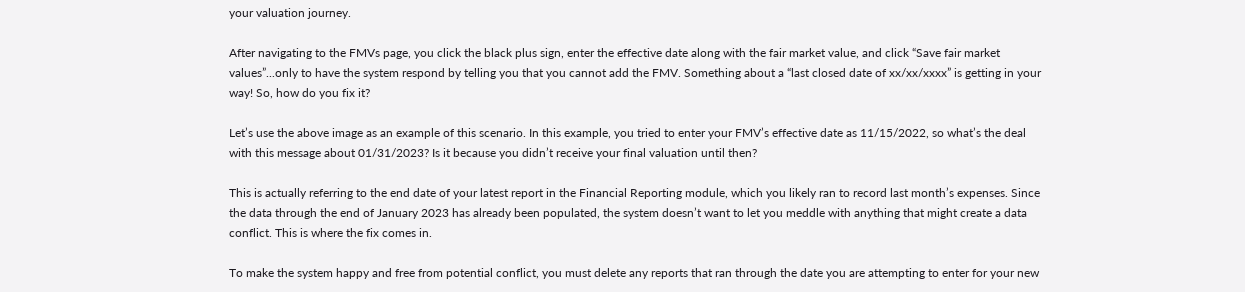your valuation journey.

After navigating to the FMVs page, you click the black plus sign, enter the effective date along with the fair market value, and click “Save fair market values”...only to have the system respond by telling you that you cannot add the FMV. Something about a “last closed date of xx/xx/xxxx” is getting in your way! So, how do you fix it?

Let’s use the above image as an example of this scenario. In this example, you tried to enter your FMV’s effective date as 11/15/2022, so what’s the deal with this message about 01/31/2023? Is it because you didn’t receive your final valuation until then?

This is actually referring to the end date of your latest report in the Financial Reporting module, which you likely ran to record last month’s expenses. Since the data through the end of January 2023 has already been populated, the system doesn’t want to let you meddle with anything that might create a data conflict. This is where the fix comes in.

To make the system happy and free from potential conflict, you must delete any reports that ran through the date you are attempting to enter for your new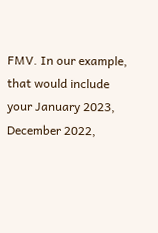FMV. In our example, that would include your January 2023, December 2022,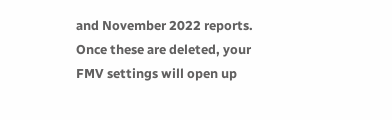and November 2022 reports. Once these are deleted, your FMV settings will open up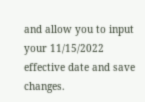and allow you to input your 11/15/2022 effective date and save changes.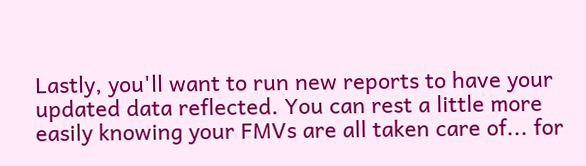Lastly, you'll want to run new reports to have your updated data reflected. You can rest a little more easily knowing your FMVs are all taken care of... for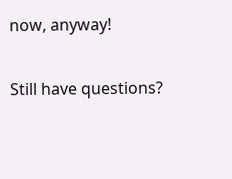now, anyway!

Still have questions?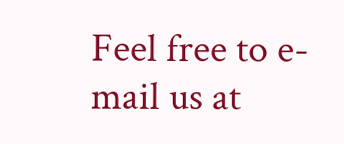Feel free to e-mail us at